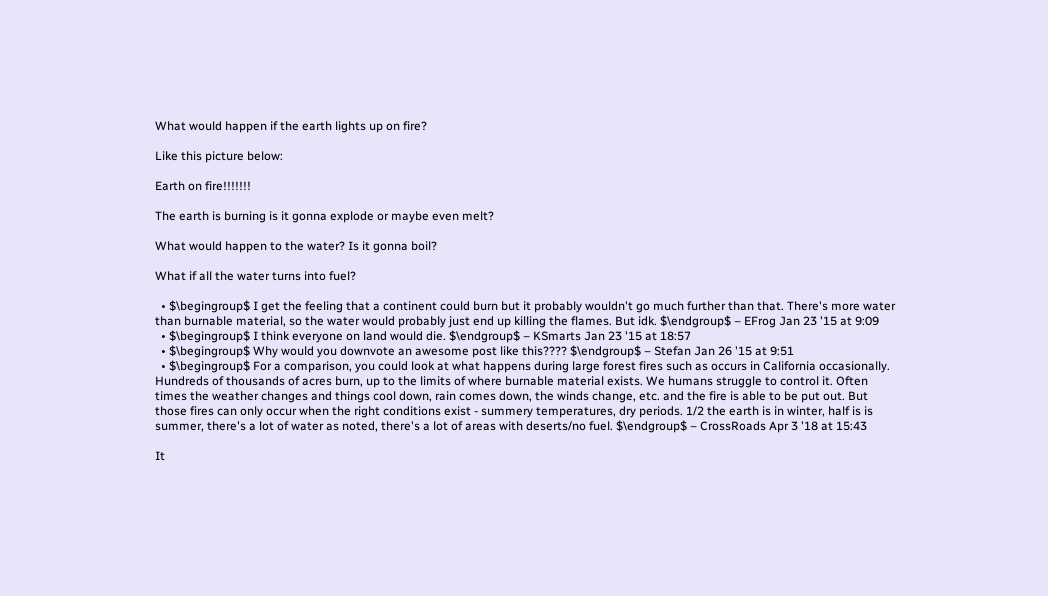What would happen if the earth lights up on fire?

Like this picture below:

Earth on fire!!!!!!!

The earth is burning is it gonna explode or maybe even melt?

What would happen to the water? Is it gonna boil?

What if all the water turns into fuel?

  • $\begingroup$ I get the feeling that a continent could burn but it probably wouldn't go much further than that. There's more water than burnable material, so the water would probably just end up killing the flames. But idk. $\endgroup$ – EFrog Jan 23 '15 at 9:09
  • $\begingroup$ I think everyone on land would die. $\endgroup$ – KSmarts Jan 23 '15 at 18:57
  • $\begingroup$ Why would you downvote an awesome post like this???? $\endgroup$ – Stefan Jan 26 '15 at 9:51
  • $\begingroup$ For a comparison, you could look at what happens during large forest fires such as occurs in California occasionally. Hundreds of thousands of acres burn, up to the limits of where burnable material exists. We humans struggle to control it. Often times the weather changes and things cool down, rain comes down, the winds change, etc. and the fire is able to be put out. But those fires can only occur when the right conditions exist - summery temperatures, dry periods. 1/2 the earth is in winter, half is is summer, there's a lot of water as noted, there's a lot of areas with deserts/no fuel. $\endgroup$ – CrossRoads Apr 3 '18 at 15:43

It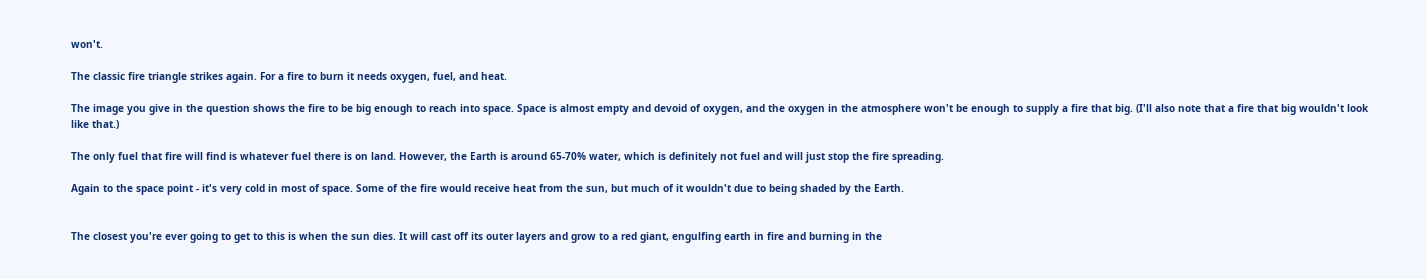won't.

The classic fire triangle strikes again. For a fire to burn it needs oxygen, fuel, and heat.

The image you give in the question shows the fire to be big enough to reach into space. Space is almost empty and devoid of oxygen, and the oxygen in the atmosphere won't be enough to supply a fire that big. (I'll also note that a fire that big wouldn't look like that.)

The only fuel that fire will find is whatever fuel there is on land. However, the Earth is around 65-70% water, which is definitely not fuel and will just stop the fire spreading.

Again to the space point - it's very cold in most of space. Some of the fire would receive heat from the sun, but much of it wouldn't due to being shaded by the Earth.


The closest you're ever going to get to this is when the sun dies. It will cast off its outer layers and grow to a red giant, engulfing earth in fire and burning in the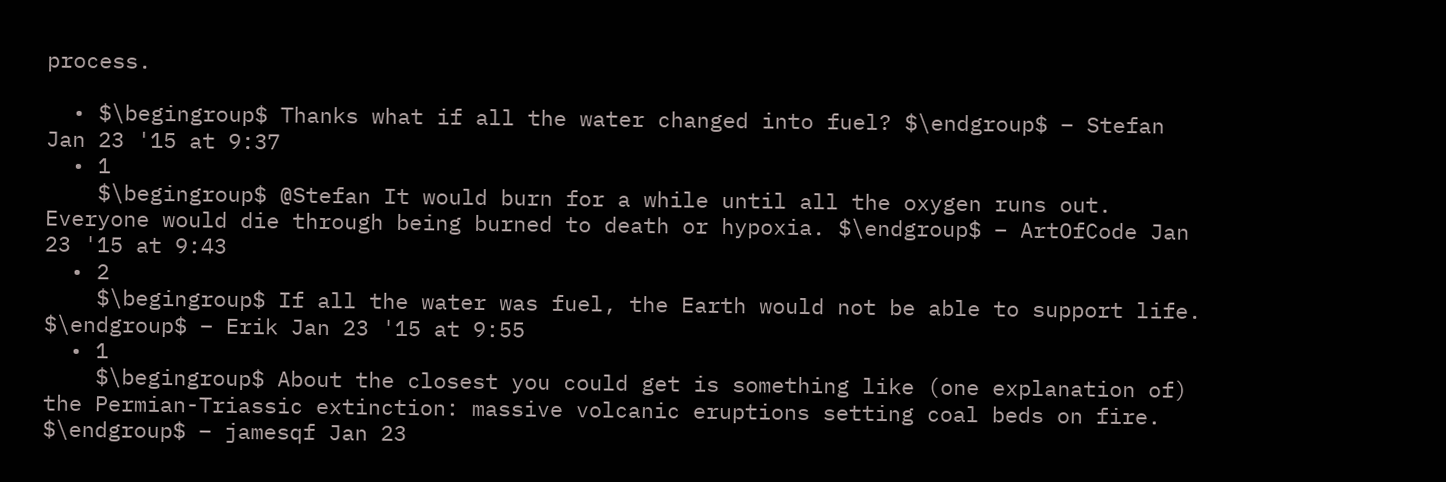process.

  • $\begingroup$ Thanks what if all the water changed into fuel? $\endgroup$ – Stefan Jan 23 '15 at 9:37
  • 1
    $\begingroup$ @Stefan It would burn for a while until all the oxygen runs out. Everyone would die through being burned to death or hypoxia. $\endgroup$ – ArtOfCode Jan 23 '15 at 9:43
  • 2
    $\begingroup$ If all the water was fuel, the Earth would not be able to support life. $\endgroup$ – Erik Jan 23 '15 at 9:55
  • 1
    $\begingroup$ About the closest you could get is something like (one explanation of) the Permian-Triassic extinction: massive volcanic eruptions setting coal beds on fire. $\endgroup$ – jamesqf Jan 23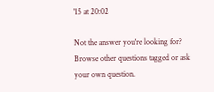'15 at 20:02

Not the answer you're looking for? Browse other questions tagged or ask your own question.